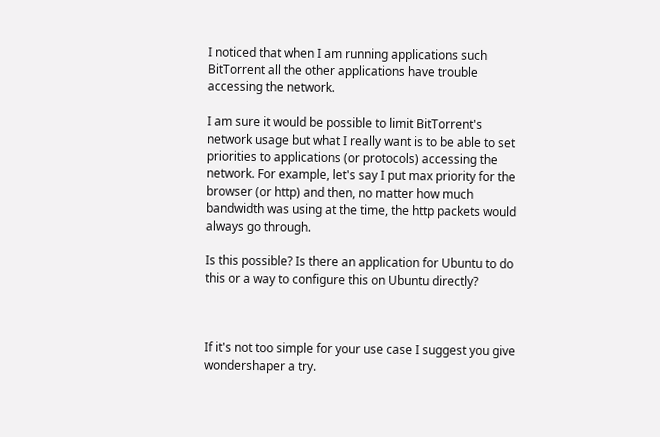I noticed that when I am running applications such BitTorrent all the other applications have trouble accessing the network.

I am sure it would be possible to limit BitTorrent's network usage but what I really want is to be able to set priorities to applications (or protocols) accessing the network. For example, let's say I put max priority for the browser (or http) and then, no matter how much bandwidth was using at the time, the http packets would always go through.

Is this possible? Is there an application for Ubuntu to do this or a way to configure this on Ubuntu directly?



If it's not too simple for your use case I suggest you give wondershaper a try.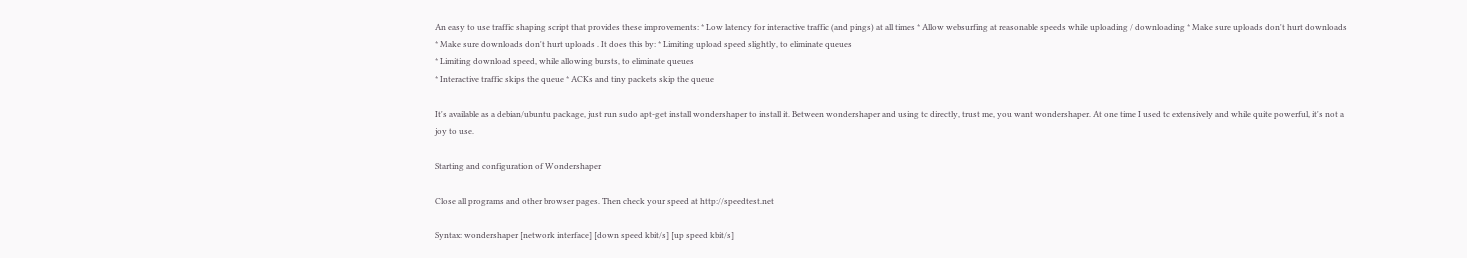An easy to use traffic shaping script that provides these improvements: * Low latency for interactive traffic (and pings) at all times * Allow websurfing at reasonable speeds while uploading / downloading * Make sure uploads don't hurt downloads * Make sure downloads don't hurt uploads . It does this by: * Limiting upload speed slightly, to eliminate queues
* Limiting download speed, while allowing bursts, to eliminate queues
* Interactive traffic skips the queue * ACKs and tiny packets skip the queue

It's available as a debian/ubuntu package, just run sudo apt-get install wondershaper to install it. Between wondershaper and using tc directly, trust me, you want wondershaper. At one time I used tc extensively and while quite powerful, it's not a joy to use.

Starting and configuration of Wondershaper

Close all programs and other browser pages. Then check your speed at http://speedtest.net

Syntax: wondershaper [network interface] [down speed kbit/s] [up speed kbit/s]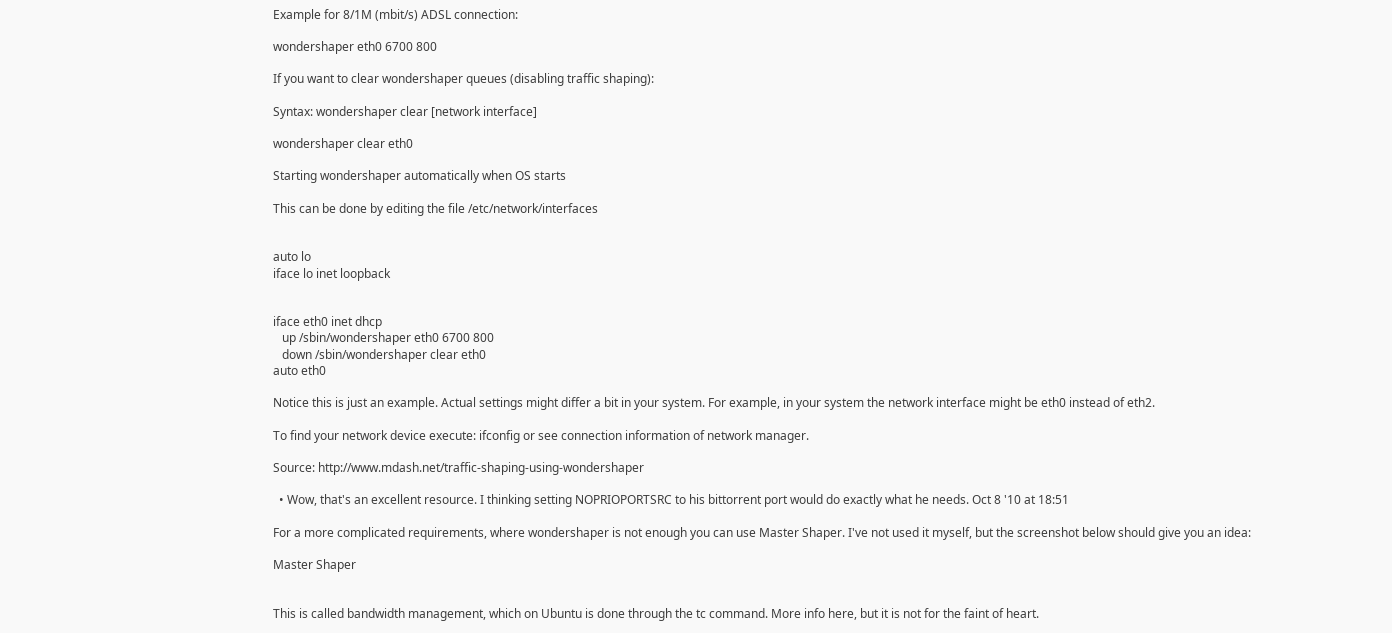Example for 8/1M (mbit/s) ADSL connection:

wondershaper eth0 6700 800

If you want to clear wondershaper queues (disabling traffic shaping):

Syntax: wondershaper clear [network interface]

wondershaper clear eth0

Starting wondershaper automatically when OS starts

This can be done by editing the file /etc/network/interfaces


auto lo
iface lo inet loopback


iface eth0 inet dhcp
   up /sbin/wondershaper eth0 6700 800
   down /sbin/wondershaper clear eth0
auto eth0

Notice this is just an example. Actual settings might differ a bit in your system. For example, in your system the network interface might be eth0 instead of eth2.

To find your network device execute: ifconfig or see connection information of network manager.

Source: http://www.mdash.net/traffic-shaping-using-wondershaper

  • Wow, that's an excellent resource. I thinking setting NOPRIOPORTSRC to his bittorrent port would do exactly what he needs. Oct 8 '10 at 18:51

For a more complicated requirements, where wondershaper is not enough you can use Master Shaper. I've not used it myself, but the screenshot below should give you an idea:

Master Shaper


This is called bandwidth management, which on Ubuntu is done through the tc command. More info here, but it is not for the faint of heart.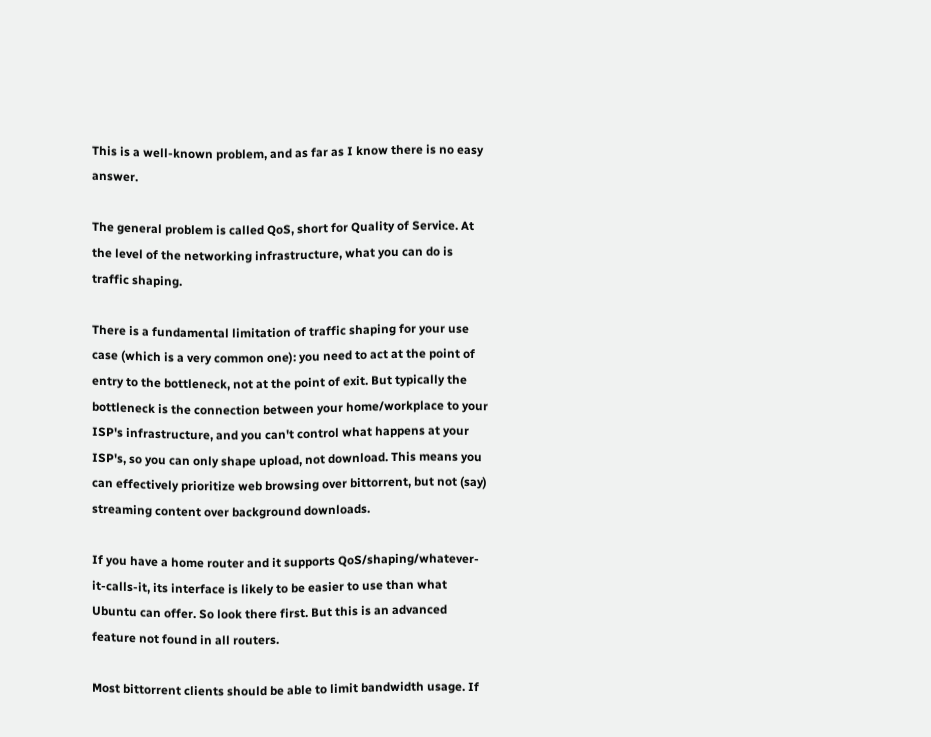This is a well-known problem, and as far as I know there is no easy answer.

The general problem is called QoS, short for Quality of Service. At the level of the networking infrastructure, what you can do is traffic shaping.

There is a fundamental limitation of traffic shaping for your use case (which is a very common one): you need to act at the point of entry to the bottleneck, not at the point of exit. But typically the bottleneck is the connection between your home/workplace to your ISP's infrastructure, and you can't control what happens at your ISP's, so you can only shape upload, not download. This means you can effectively prioritize web browsing over bittorrent, but not (say) streaming content over background downloads.

If you have a home router and it supports QoS/shaping/whatever-it-calls-it, its interface is likely to be easier to use than what Ubuntu can offer. So look there first. But this is an advanced feature not found in all routers.

Most bittorrent clients should be able to limit bandwidth usage. If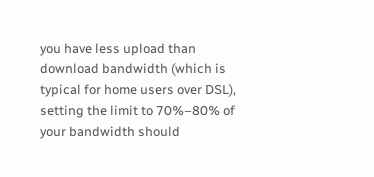you have less upload than download bandwidth (which is typical for home users over DSL), setting the limit to 70%–80% of your bandwidth should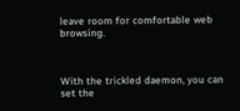leave room for comfortable web browsing.



With the trickled daemon, you can set the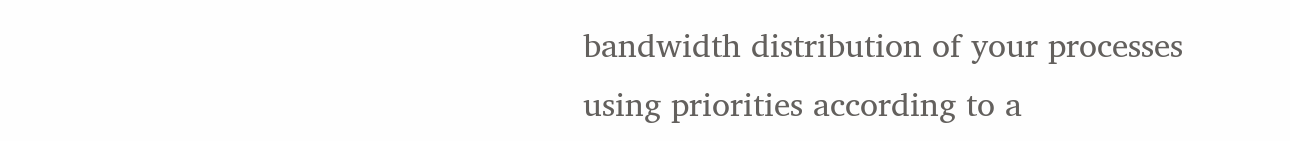bandwidth distribution of your processes using priorities according to a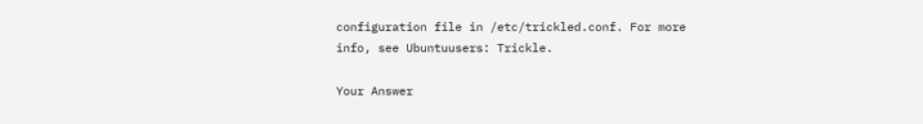configuration file in /etc/trickled.conf. For more info, see Ubuntuusers: Trickle.

Your Answer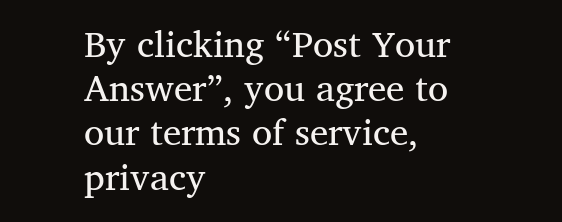By clicking “Post Your Answer”, you agree to our terms of service, privacy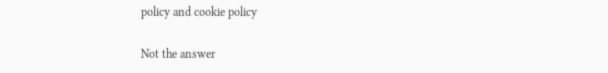policy and cookie policy

Not the answer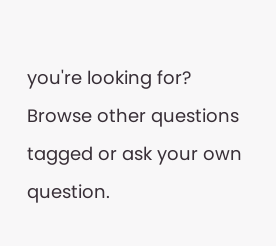you're looking for? Browse other questions tagged or ask your own question.